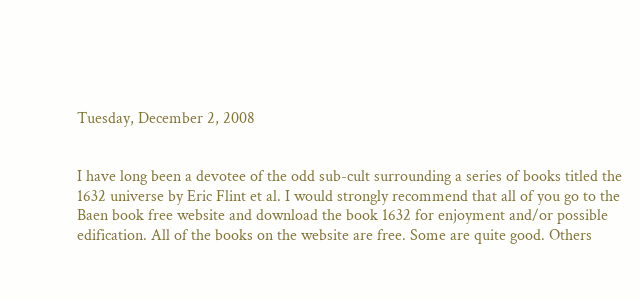Tuesday, December 2, 2008


I have long been a devotee of the odd sub-cult surrounding a series of books titled the 1632 universe by Eric Flint et al. I would strongly recommend that all of you go to the Baen book free website and download the book 1632 for enjoyment and/or possible edification. All of the books on the website are free. Some are quite good. Others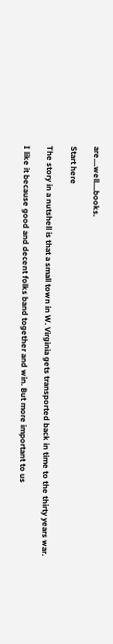are....well....books.

Start here

The story in a nutshell is that a small town in W. Virginia gets transported back in time to the thirty years war.

I like it because good and decent folks band together and win. But more important to us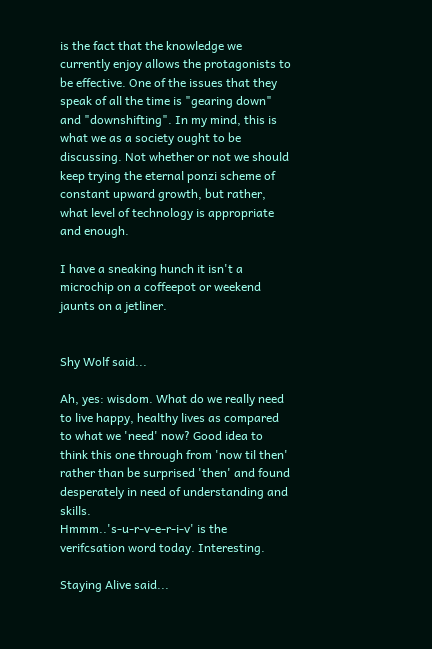is the fact that the knowledge we currently enjoy allows the protagonists to be effective. One of the issues that they speak of all the time is "gearing down" and "downshifting". In my mind, this is what we as a society ought to be discussing. Not whether or not we should keep trying the eternal ponzi scheme of constant upward growth, but rather, what level of technology is appropriate and enough.

I have a sneaking hunch it isn't a microchip on a coffeepot or weekend jaunts on a jetliner.


Shy Wolf said...

Ah, yes: wisdom. What do we really need to live happy, healthy lives as compared to what we 'need' now? Good idea to think this one through from 'now til then' rather than be surprised 'then' and found desperately in need of understanding and skills.
Hmmm..'s-u-r-v-e-r-i-v' is the verifcsation word today. Interesting.

Staying Alive said...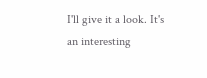I'll give it a look. It's an interesting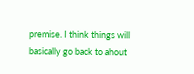premise. I think things will basically go back to ahout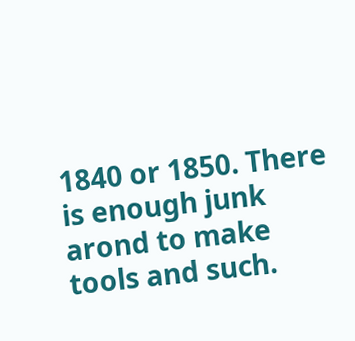1840 or 1850. There is enough junk arond to make tools and such.